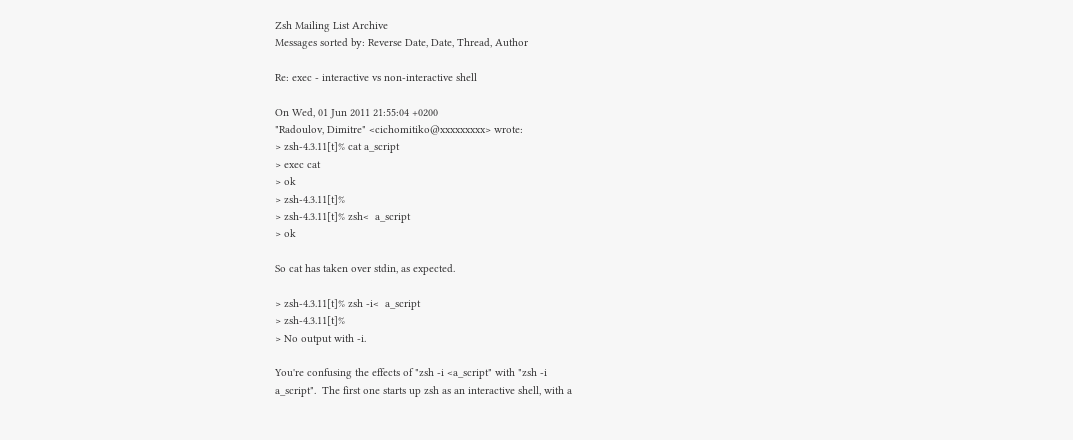Zsh Mailing List Archive
Messages sorted by: Reverse Date, Date, Thread, Author

Re: exec - interactive vs non-interactive shell

On Wed, 01 Jun 2011 21:55:04 +0200
"Radoulov, Dimitre" <cichomitiko@xxxxxxxxx> wrote:
> zsh-4.3.11[t]% cat a_script
> exec cat
> ok
> zsh-4.3.11[t]%
> zsh-4.3.11[t]% zsh<  a_script
> ok

So cat has taken over stdin, as expected.

> zsh-4.3.11[t]% zsh -i<  a_script
> zsh-4.3.11[t]%
> No output with -i.

You're confusing the effects of "zsh -i <a_script" with "zsh -i
a_script".  The first one starts up zsh as an interactive shell, with a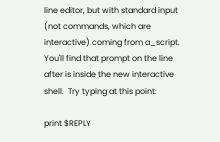line editor, but with standard input (not commands, which are
interactive) coming from a_script.  You'll find that prompt on the line
after is inside the new interactive shell.  Try typing at this point:

print $REPLY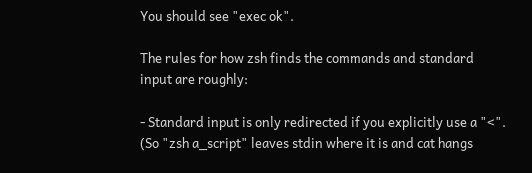You should see "exec ok".

The rules for how zsh finds the commands and standard input are roughly:

- Standard input is only redirected if you explicitly use a "<".
(So "zsh a_script" leaves stdin where it is and cat hangs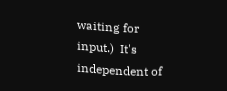waiting for
input.)  It's independent of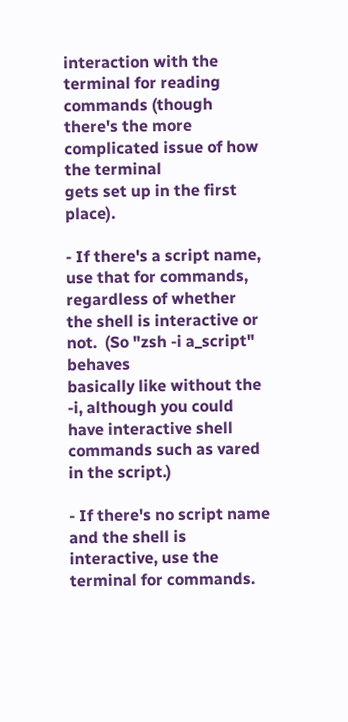interaction with the terminal for reading
commands (though there's the more complicated issue of how the terminal
gets set up in the first place).

- If there's a script name, use that for commands, regardless of whether
the shell is interactive or not.  (So "zsh -i a_script" behaves
basically like without the -i, although you could have interactive shell
commands such as vared in the script.)

- If there's no script name and the shell is interactive, use the
terminal for commands.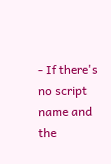- If there's no script name and the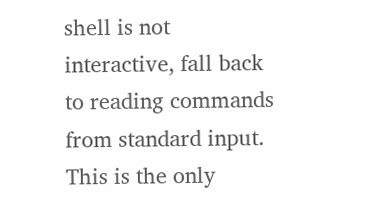shell is not interactive, fall back
to reading commands from standard input.  This is the only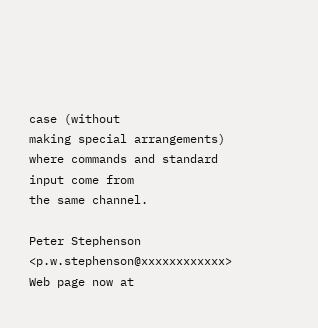case (without
making special arrangements) where commands and standard input come from
the same channel.

Peter Stephenson <p.w.stephenson@xxxxxxxxxxxx>
Web page now at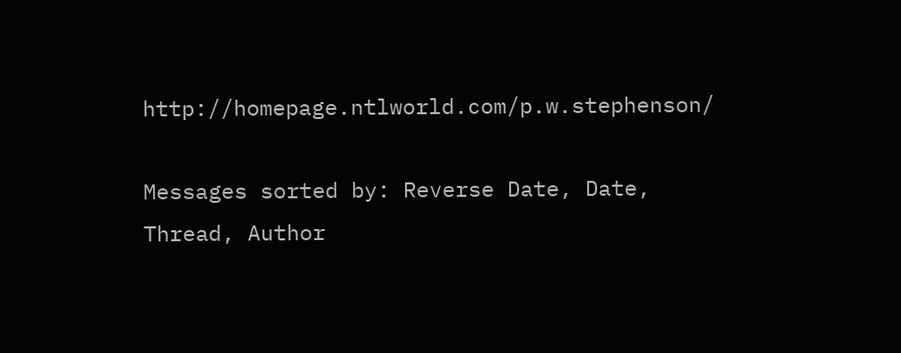http://homepage.ntlworld.com/p.w.stephenson/

Messages sorted by: Reverse Date, Date, Thread, Author